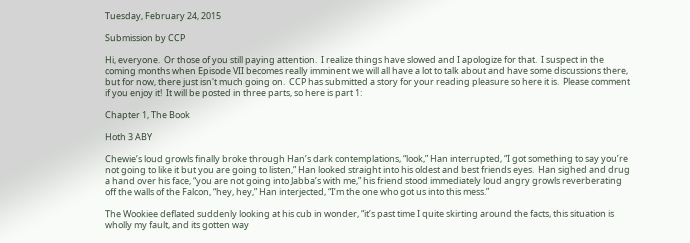Tuesday, February 24, 2015

Submission by CCP

Hi, everyone.  Or those of you still paying attention.  I realize things have slowed and I apologize for that.  I suspect in the coming months when Episode VII becomes really imminent we will all have a lot to talk about and have some discussions there, but for now, there just isn't much going on.  CCP has submitted a story for your reading pleasure so here it is.  Please comment if you enjoy it!  It will be posted in three parts, so here is part 1:

Chapter 1, The Book

Hoth 3 ABY

Chewie’s loud growls finally broke through Han’s dark contemplations, “look,” Han interrupted, “I got something to say you’re not going to like it but you are going to listen,” Han looked straight into his oldest and best friends eyes.  Han sighed and drug a hand over his face, “you are not going into Jabba’s with me,” his friend stood immediately loud angry growls reverberating off the walls of the Falcon, “hey, hey,” Han interjected, “I’m the one who got us into this mess.”

The Wookiee deflated suddenly looking at his cub in wonder, “it’s past time I quite skirting around the facts, this situation is wholly my fault, and its gotten way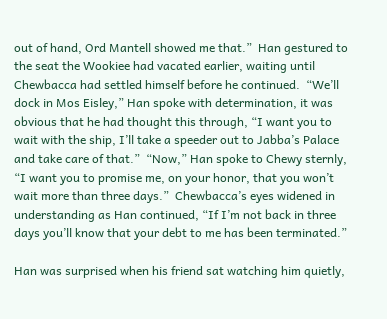out of hand, Ord Mantell showed me that.”  Han gestured to the seat the Wookiee had vacated earlier, waiting until Chewbacca had settled himself before he continued.  “We’ll dock in Mos Eisley,” Han spoke with determination, it was obvious that he had thought this through, “I want you to wait with the ship, I’ll take a speeder out to Jabba’s Palace and take care of that.”  “Now,” Han spoke to Chewy sternly, “I want you to promise me, on your honor, that you won’t wait more than three days.”  Chewbacca’s eyes widened in understanding as Han continued, “If I’m not back in three days you’ll know that your debt to me has been terminated.”

Han was surprised when his friend sat watching him quietly,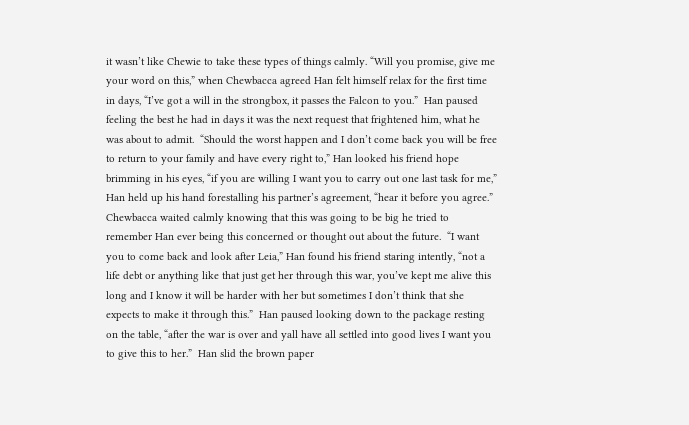it wasn’t like Chewie to take these types of things calmly. “Will you promise, give me your word on this,” when Chewbacca agreed Han felt himself relax for the first time in days, “I’ve got a will in the strongbox, it passes the Falcon to you.”  Han paused feeling the best he had in days it was the next request that frightened him, what he was about to admit.  “Should the worst happen and I don’t come back you will be free to return to your family and have every right to,” Han looked his friend hope brimming in his eyes, “if you are willing I want you to carry out one last task for me,” Han held up his hand forestalling his partner’s agreement, “hear it before you agree.”  Chewbacca waited calmly knowing that this was going to be big he tried to remember Han ever being this concerned or thought out about the future.  “I want you to come back and look after Leia,” Han found his friend staring intently, “not a life debt or anything like that just get her through this war, you’ve kept me alive this long and I know it will be harder with her but sometimes I don’t think that she expects to make it through this.”  Han paused looking down to the package resting on the table, “after the war is over and yall have all settled into good lives I want you to give this to her.”  Han slid the brown paper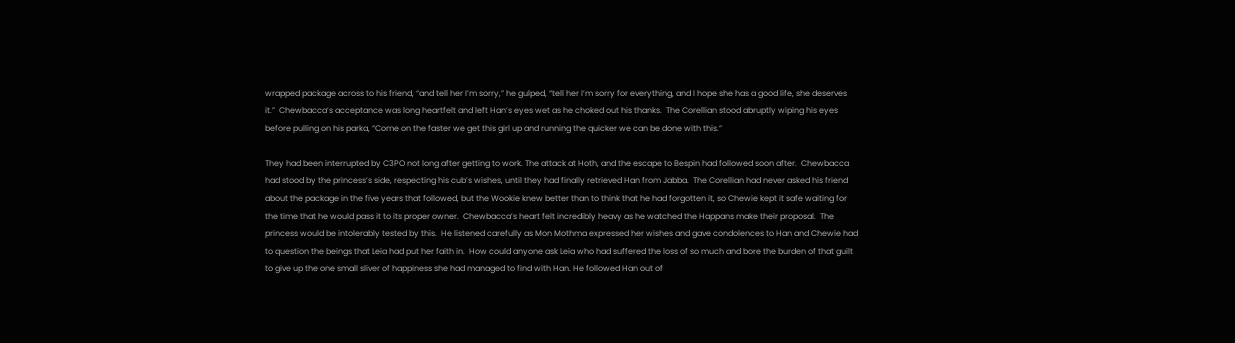wrapped package across to his friend, “and tell her I’m sorry,” he gulped, “tell her I’m sorry for everything, and I hope she has a good life, she deserves it.”  Chewbacca’s acceptance was long heartfelt and left Han’s eyes wet as he choked out his thanks.  The Corellian stood abruptly wiping his eyes before pulling on his parka, “Come on the faster we get this girl up and running the quicker we can be done with this.”

They had been interrupted by C3PO not long after getting to work. The attack at Hoth, and the escape to Bespin had followed soon after.  Chewbacca had stood by the princess’s side, respecting his cub’s wishes, until they had finally retrieved Han from Jabba.  The Corellian had never asked his friend about the package in the five years that followed, but the Wookie knew better than to think that he had forgotten it, so Chewie kept it safe waiting for the time that he would pass it to its proper owner.  Chewbacca’s heart felt incredibly heavy as he watched the Happans make their proposal.  The princess would be intolerably tested by this.  He listened carefully as Mon Mothma expressed her wishes and gave condolences to Han and Chewie had to question the beings that Leia had put her faith in.  How could anyone ask Leia who had suffered the loss of so much and bore the burden of that guilt to give up the one small sliver of happiness she had managed to find with Han. He followed Han out of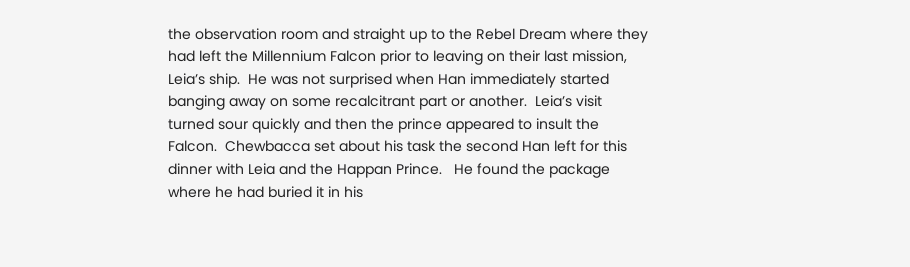the observation room and straight up to the Rebel Dream where they had left the Millennium Falcon prior to leaving on their last mission, Leia’s ship.  He was not surprised when Han immediately started banging away on some recalcitrant part or another.  Leia’s visit turned sour quickly and then the prince appeared to insult the Falcon.  Chewbacca set about his task the second Han left for this dinner with Leia and the Happan Prince.   He found the package where he had buried it in his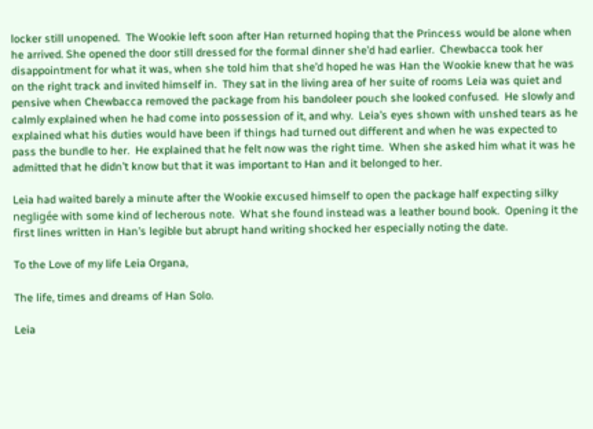locker still unopened.  The Wookie left soon after Han returned hoping that the Princess would be alone when he arrived. She opened the door still dressed for the formal dinner she’d had earlier.  Chewbacca took her disappointment for what it was, when she told him that she’d hoped he was Han the Wookie knew that he was on the right track and invited himself in.  They sat in the living area of her suite of rooms Leia was quiet and pensive when Chewbacca removed the package from his bandoleer pouch she looked confused.  He slowly and calmly explained when he had come into possession of it, and why.  Leia’s eyes shown with unshed tears as he explained what his duties would have been if things had turned out different and when he was expected to pass the bundle to her.  He explained that he felt now was the right time.  When she asked him what it was he admitted that he didn’t know but that it was important to Han and it belonged to her.

Leia had waited barely a minute after the Wookie excused himself to open the package half expecting silky negligée with some kind of lecherous note.  What she found instead was a leather bound book.  Opening it the first lines written in Han’s legible but abrupt hand writing shocked her especially noting the date.

To the Love of my life Leia Organa,

The life, times and dreams of Han Solo.

Leia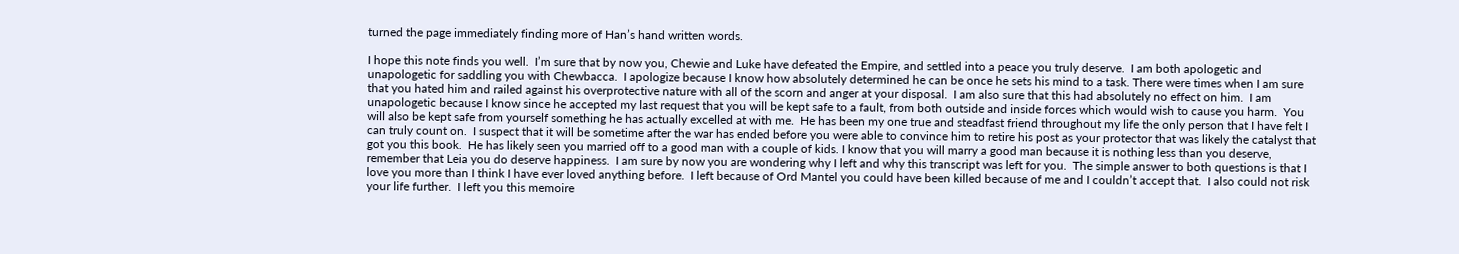turned the page immediately finding more of Han’s hand written words.

I hope this note finds you well.  I’m sure that by now you, Chewie and Luke have defeated the Empire, and settled into a peace you truly deserve.  I am both apologetic and unapologetic for saddling you with Chewbacca.  I apologize because I know how absolutely determined he can be once he sets his mind to a task. There were times when I am sure that you hated him and railed against his overprotective nature with all of the scorn and anger at your disposal.  I am also sure that this had absolutely no effect on him.  I am unapologetic because I know since he accepted my last request that you will be kept safe to a fault, from both outside and inside forces which would wish to cause you harm.  You will also be kept safe from yourself something he has actually excelled at with me.  He has been my one true and steadfast friend throughout my life the only person that I have felt I can truly count on.  I suspect that it will be sometime after the war has ended before you were able to convince him to retire his post as your protector that was likely the catalyst that got you this book.  He has likely seen you married off to a good man with a couple of kids. I know that you will marry a good man because it is nothing less than you deserve, remember that Leia you do deserve happiness.  I am sure by now you are wondering why I left and why this transcript was left for you.  The simple answer to both questions is that I love you more than I think I have ever loved anything before.  I left because of Ord Mantel you could have been killed because of me and I couldn’t accept that.  I also could not risk your life further.  I left you this memoire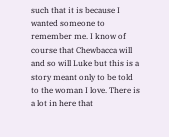such that it is because I wanted someone to remember me. I know of course that Chewbacca will and so will Luke but this is a story meant only to be told to the woman I love. There is a lot in here that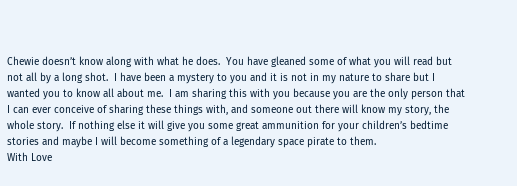Chewie doesn’t know along with what he does.  You have gleaned some of what you will read but not all by a long shot.  I have been a mystery to you and it is not in my nature to share but I wanted you to know all about me.  I am sharing this with you because you are the only person that I can ever conceive of sharing these things with, and someone out there will know my story, the whole story.  If nothing else it will give you some great ammunition for your children’s bedtime stories and maybe I will become something of a legendary space pirate to them.
With Love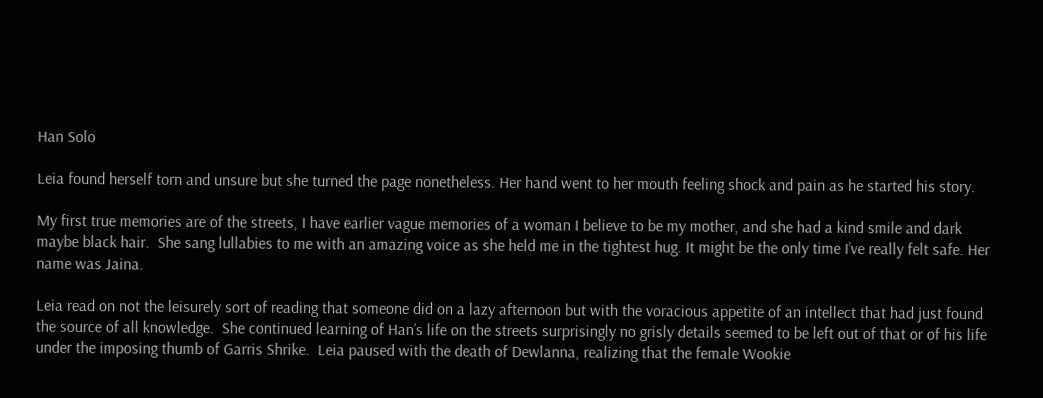Han Solo

Leia found herself torn and unsure but she turned the page nonetheless. Her hand went to her mouth feeling shock and pain as he started his story.

My first true memories are of the streets, I have earlier vague memories of a woman I believe to be my mother, and she had a kind smile and dark maybe black hair.  She sang lullabies to me with an amazing voice as she held me in the tightest hug. It might be the only time I’ve really felt safe. Her name was Jaina.

Leia read on not the leisurely sort of reading that someone did on a lazy afternoon but with the voracious appetite of an intellect that had just found the source of all knowledge.  She continued learning of Han’s life on the streets surprisingly no grisly details seemed to be left out of that or of his life under the imposing thumb of Garris Shrike.  Leia paused with the death of Dewlanna, realizing that the female Wookie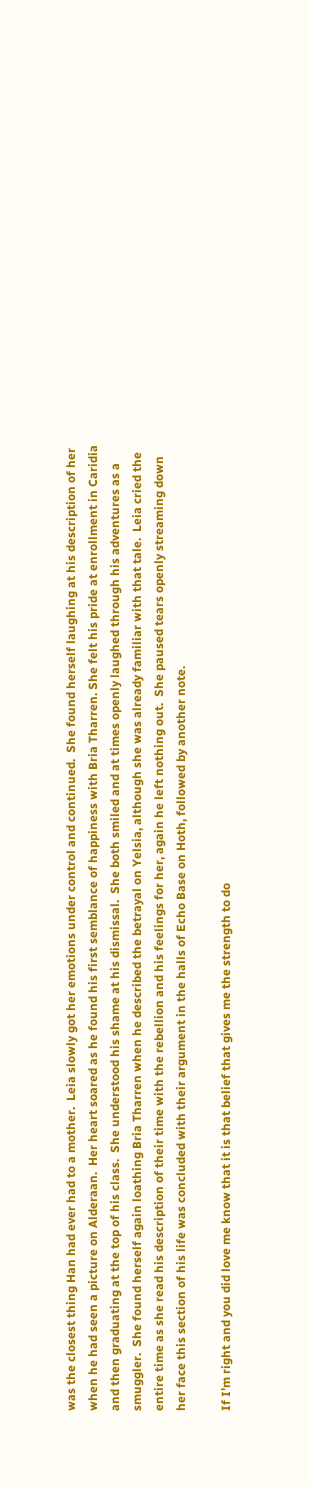was the closest thing Han had ever had to a mother.  Leia slowly got her emotions under control and continued.  She found herself laughing at his description of her when he had seen a picture on Alderaan.  Her heart soared as he found his first semblance of happiness with Bria Tharren. She felt his pride at enrollment in Caridia and then graduating at the top of his class.  She understood his shame at his dismissal.  She both smiled and at times openly laughed through his adventures as a smuggler.  She found herself again loathing Bria Tharren when he described the betrayal on Yelsia, although she was already familiar with that tale.  Leia cried the entire time as she read his description of their time with the rebellion and his feelings for her, again he left nothing out.  She paused tears openly streaming down her face this section of his life was concluded with their argument in the halls of Echo Base on Hoth, followed by another note.

If I’m right and you did love me know that it is that belief that gives me the strength to do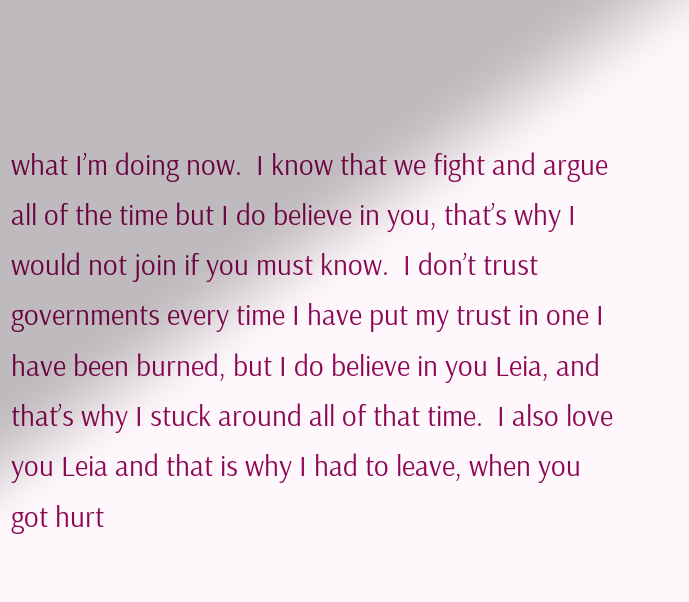what I’m doing now.  I know that we fight and argue all of the time but I do believe in you, that’s why I would not join if you must know.  I don’t trust governments every time I have put my trust in one I have been burned, but I do believe in you Leia, and that’s why I stuck around all of that time.  I also love you Leia and that is why I had to leave, when you got hurt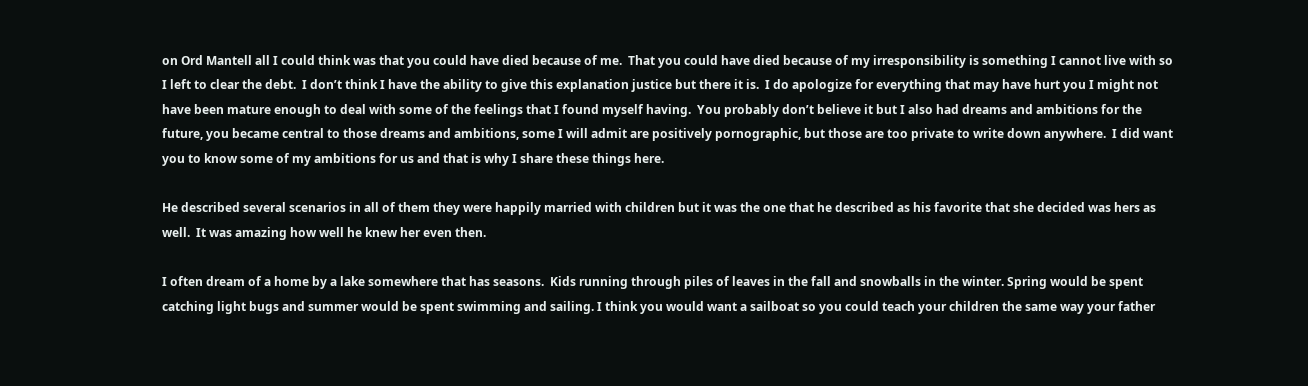on Ord Mantell all I could think was that you could have died because of me.  That you could have died because of my irresponsibility is something I cannot live with so I left to clear the debt.  I don’t think I have the ability to give this explanation justice but there it is.  I do apologize for everything that may have hurt you I might not have been mature enough to deal with some of the feelings that I found myself having.  You probably don’t believe it but I also had dreams and ambitions for the future, you became central to those dreams and ambitions, some I will admit are positively pornographic, but those are too private to write down anywhere.  I did want you to know some of my ambitions for us and that is why I share these things here.

He described several scenarios in all of them they were happily married with children but it was the one that he described as his favorite that she decided was hers as well.  It was amazing how well he knew her even then.

I often dream of a home by a lake somewhere that has seasons.  Kids running through piles of leaves in the fall and snowballs in the winter. Spring would be spent catching light bugs and summer would be spent swimming and sailing. I think you would want a sailboat so you could teach your children the same way your father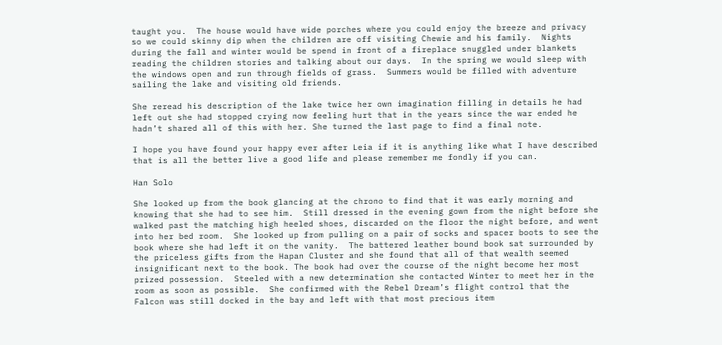taught you.  The house would have wide porches where you could enjoy the breeze and privacy so we could skinny dip when the children are off visiting Chewie and his family.  Nights during the fall and winter would be spend in front of a fireplace snuggled under blankets reading the children stories and talking about our days.  In the spring we would sleep with the windows open and run through fields of grass.  Summers would be filled with adventure sailing the lake and visiting old friends.

She reread his description of the lake twice her own imagination filling in details he had left out she had stopped crying now feeling hurt that in the years since the war ended he hadn’t shared all of this with her. She turned the last page to find a final note.

I hope you have found your happy ever after Leia if it is anything like what I have described that is all the better live a good life and please remember me fondly if you can.

Han Solo

She looked up from the book glancing at the chrono to find that it was early morning and knowing that she had to see him.  Still dressed in the evening gown from the night before she walked past the matching high heeled shoes, discarded on the floor the night before, and went into her bed room.  She looked up from pulling on a pair of socks and spacer boots to see the book where she had left it on the vanity.  The battered leather bound book sat surrounded by the priceless gifts from the Hapan Cluster and she found that all of that wealth seemed insignificant next to the book. The book had over the course of the night become her most prized possession.  Steeled with a new determination she contacted Winter to meet her in the room as soon as possible.  She confirmed with the Rebel Dream’s flight control that the Falcon was still docked in the bay and left with that most precious item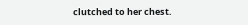clutched to her chest.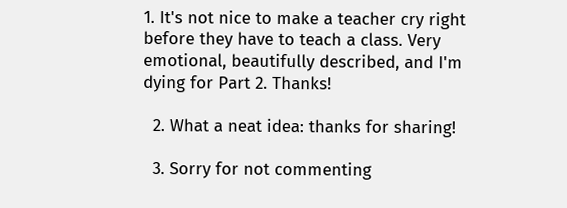1. It's not nice to make a teacher cry right before they have to teach a class. Very emotional, beautifully described, and I'm dying for Part 2. Thanks!

  2. What a neat idea: thanks for sharing!

  3. Sorry for not commenting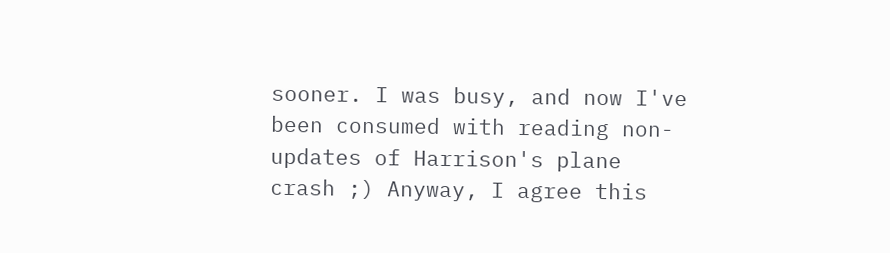sooner. I was busy, and now I've been consumed with reading non-updates of Harrison's plane crash ;) Anyway, I agree this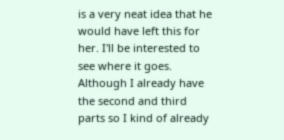is a very neat idea that he would have left this for her. I'll be interested to see where it goes. Although I already have the second and third parts so I kind of already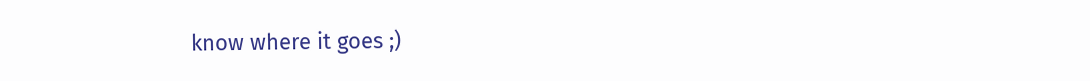know where it goes ;)